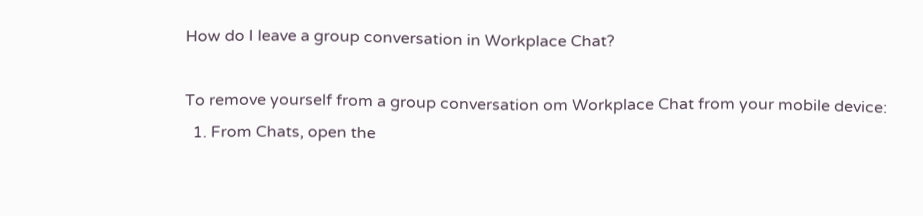How do I leave a group conversation in Workplace Chat?

To remove yourself from a group conversation om Workplace Chat from your mobile device:
  1. From Chats, open the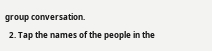group conversation.
  2. Tap the names of the people in the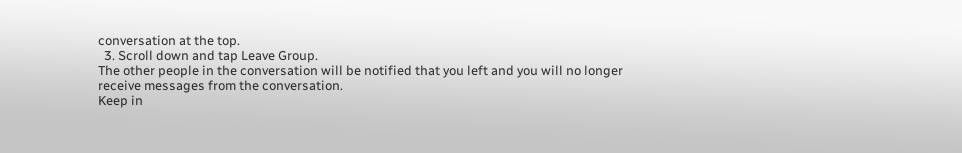conversation at the top.
  3. Scroll down and tap Leave Group.
The other people in the conversation will be notified that you left and you will no longer receive messages from the conversation.
Keep in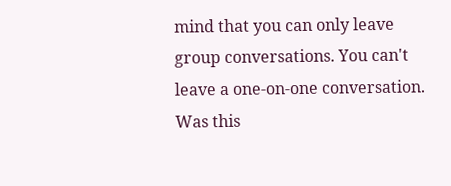mind that you can only leave group conversations. You can't leave a one-on-one conversation.
Was this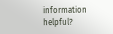information helpful?